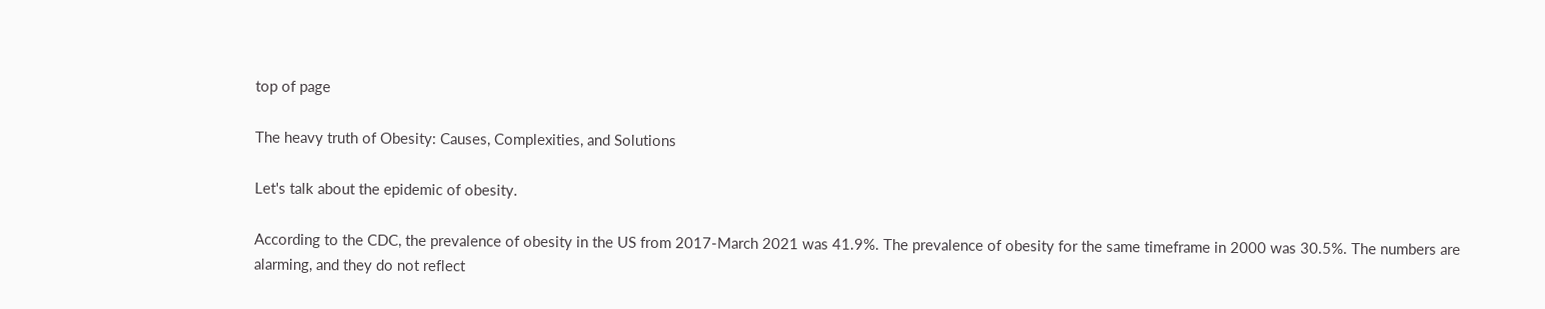top of page

The heavy truth of Obesity: Causes, Complexities, and Solutions

Let's talk about the epidemic of obesity.

According to the CDC, the prevalence of obesity in the US from 2017-March 2021 was 41.9%. The prevalence of obesity for the same timeframe in 2000 was 30.5%. The numbers are alarming, and they do not reflect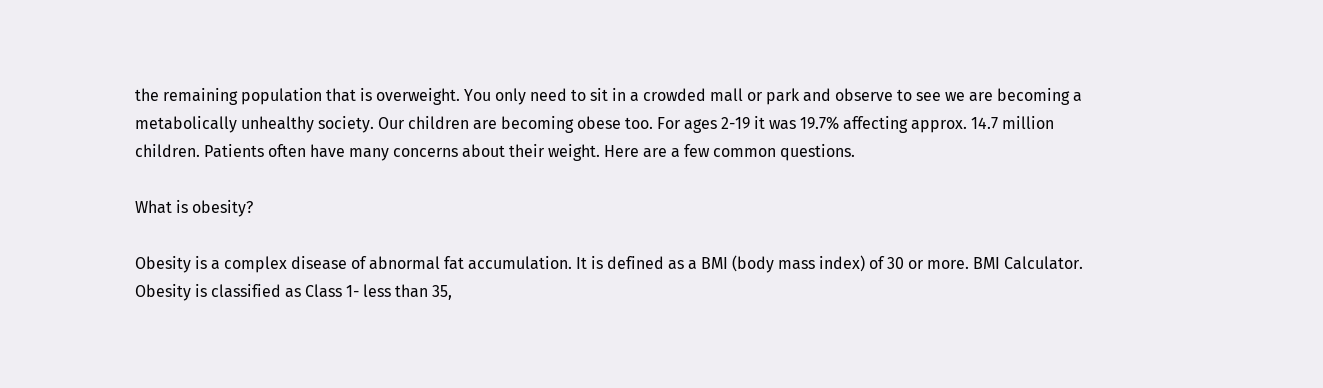the remaining population that is overweight. You only need to sit in a crowded mall or park and observe to see we are becoming a metabolically unhealthy society. Our children are becoming obese too. For ages 2-19 it was 19.7% affecting approx. 14.7 million children. Patients often have many concerns about their weight. Here are a few common questions.

What is obesity?

Obesity is a complex disease of abnormal fat accumulation. It is defined as a BMI (body mass index) of 30 or more. BMI Calculator. Obesity is classified as Class 1- less than 35,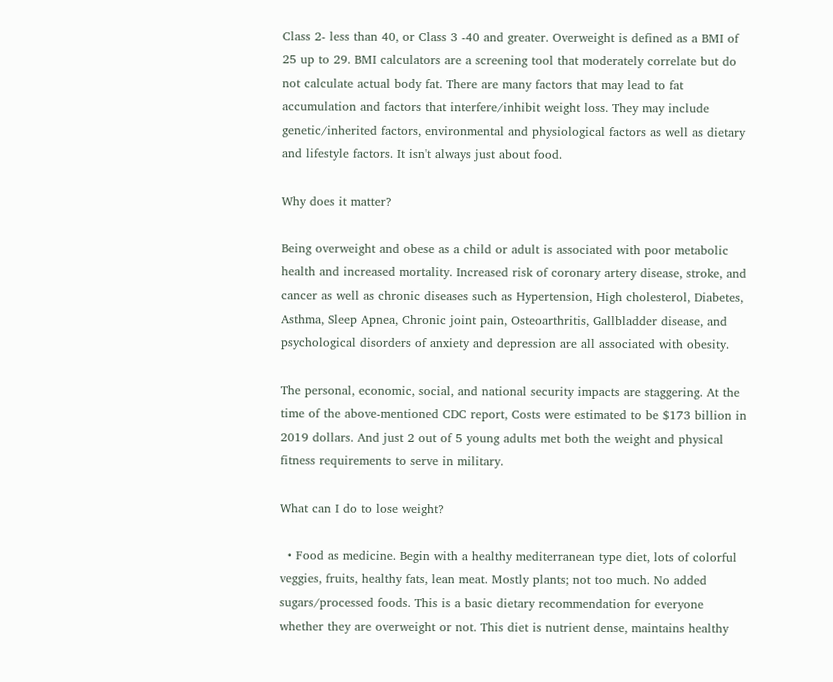Class 2- less than 40, or Class 3 -40 and greater. Overweight is defined as a BMI of 25 up to 29. BMI calculators are a screening tool that moderately correlate but do not calculate actual body fat. There are many factors that may lead to fat accumulation and factors that interfere/inhibit weight loss. They may include genetic/inherited factors, environmental and physiological factors as well as dietary and lifestyle factors. It isn't always just about food.

Why does it matter?

Being overweight and obese as a child or adult is associated with poor metabolic health and increased mortality. Increased risk of coronary artery disease, stroke, and cancer as well as chronic diseases such as Hypertension, High cholesterol, Diabetes, Asthma, Sleep Apnea, Chronic joint pain, Osteoarthritis, Gallbladder disease, and psychological disorders of anxiety and depression are all associated with obesity.

The personal, economic, social, and national security impacts are staggering. At the time of the above-mentioned CDC report, Costs were estimated to be $173 billion in 2019 dollars. And just 2 out of 5 young adults met both the weight and physical fitness requirements to serve in military.

What can I do to lose weight?

  • Food as medicine. Begin with a healthy mediterranean type diet, lots of colorful veggies, fruits, healthy fats, lean meat. Mostly plants; not too much. No added sugars/processed foods. This is a basic dietary recommendation for everyone whether they are overweight or not. This diet is nutrient dense, maintains healthy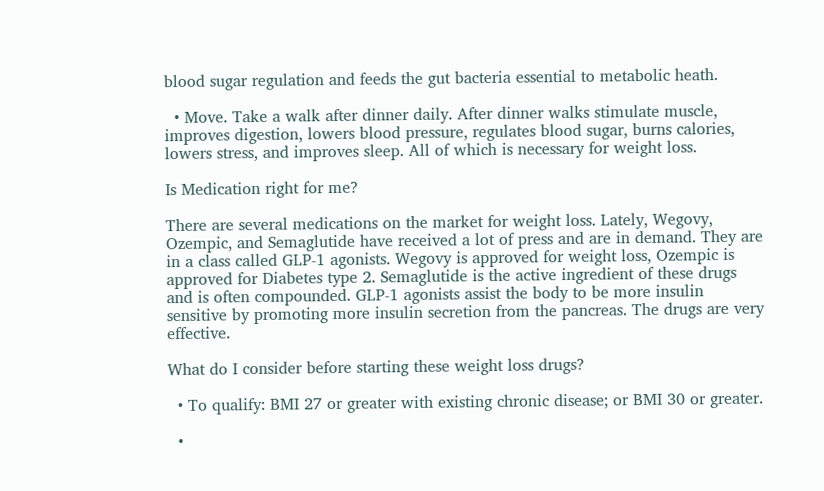blood sugar regulation and feeds the gut bacteria essential to metabolic heath.

  • Move. Take a walk after dinner daily. After dinner walks stimulate muscle, improves digestion, lowers blood pressure, regulates blood sugar, burns calories, lowers stress, and improves sleep. All of which is necessary for weight loss.

Is Medication right for me?

There are several medications on the market for weight loss. Lately, Wegovy, Ozempic, and Semaglutide have received a lot of press and are in demand. They are in a class called GLP-1 agonists. Wegovy is approved for weight loss, Ozempic is approved for Diabetes type 2. Semaglutide is the active ingredient of these drugs and is often compounded. GLP-1 agonists assist the body to be more insulin sensitive by promoting more insulin secretion from the pancreas. The drugs are very effective.

What do I consider before starting these weight loss drugs?

  • To qualify: BMI 27 or greater with existing chronic disease; or BMI 30 or greater.

  •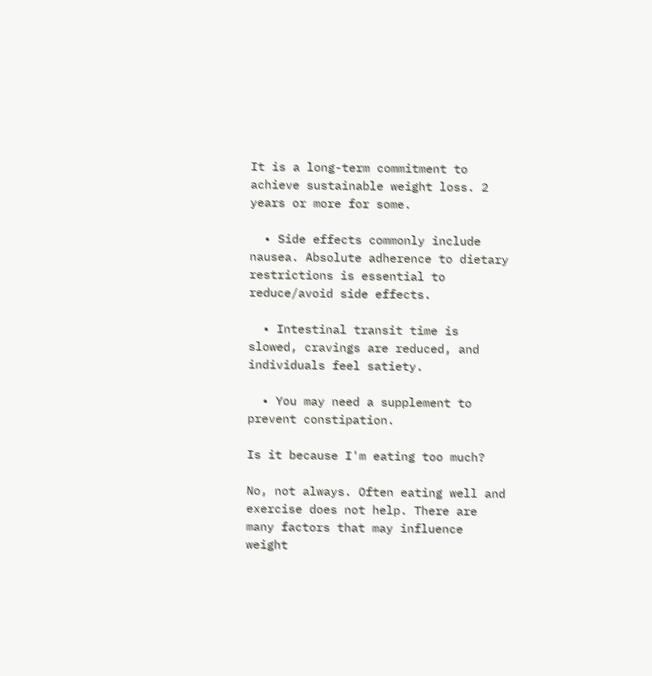It is a long-term commitment to achieve sustainable weight loss. 2 years or more for some.

  • Side effects commonly include nausea. Absolute adherence to dietary restrictions is essential to reduce/avoid side effects.

  • Intestinal transit time is slowed, cravings are reduced, and individuals feel satiety.

  • You may need a supplement to prevent constipation.

Is it because I'm eating too much?

No, not always. Often eating well and exercise does not help. There are many factors that may influence weight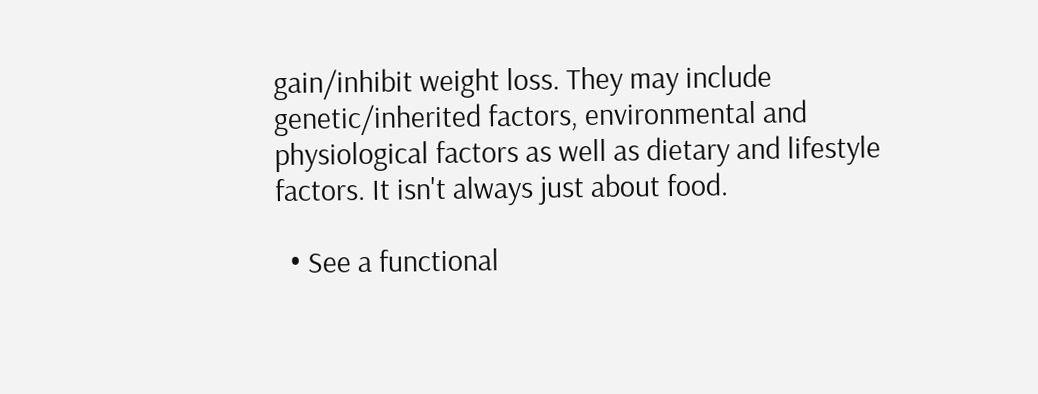gain/inhibit weight loss. They may include genetic/inherited factors, environmental and physiological factors as well as dietary and lifestyle factors. It isn't always just about food.

  • See a functional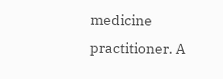medicine practitioner. A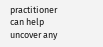practitioner can help uncover any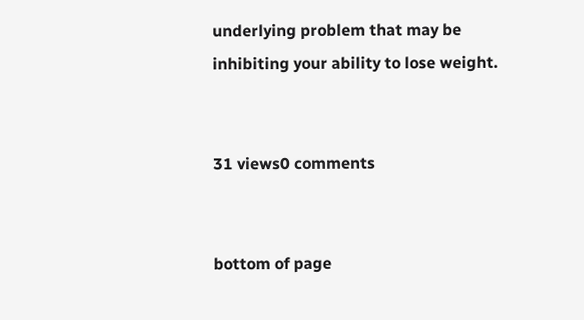underlying problem that may be inhibiting your ability to lose weight.


31 views0 comments


bottom of page